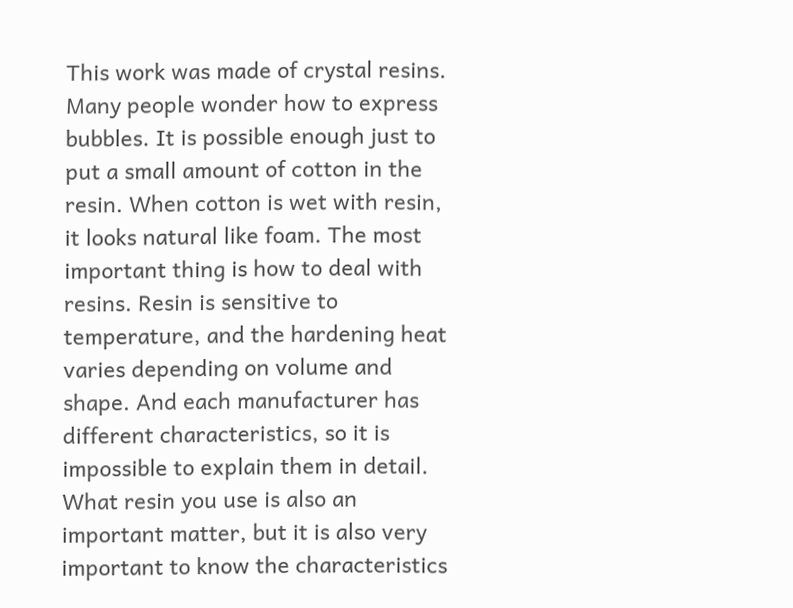This work was made of crystal resins. Many people wonder how to express bubbles. It is possible enough just to put a small amount of cotton in the resin. When cotton is wet with resin, it looks natural like foam. The most important thing is how to deal with resins. Resin is sensitive to temperature, and the hardening heat varies depending on volume and shape. And each manufacturer has different characteristics, so it is impossible to explain them in detail. What resin you use is also an important matter, but it is also very important to know the characteristics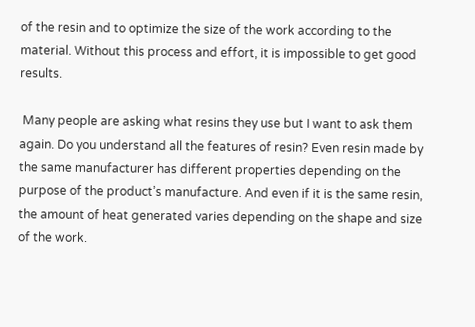of the resin and to optimize the size of the work according to the material. Without this process and effort, it is impossible to get good results.

 Many people are asking what resins they use but I want to ask them again. Do you understand all the features of resin? Even resin made by the same manufacturer has different properties depending on the purpose of the product’s manufacture. And even if it is the same resin, the amount of heat generated varies depending on the shape and size of the work.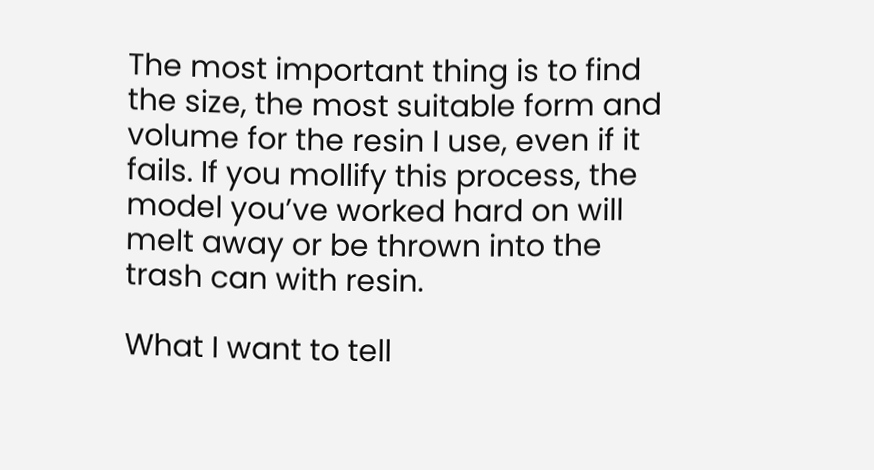The most important thing is to find the size, the most suitable form and volume for the resin I use, even if it fails. If you mollify this process, the model you’ve worked hard on will melt away or be thrown into the trash can with resin.

What I want to tell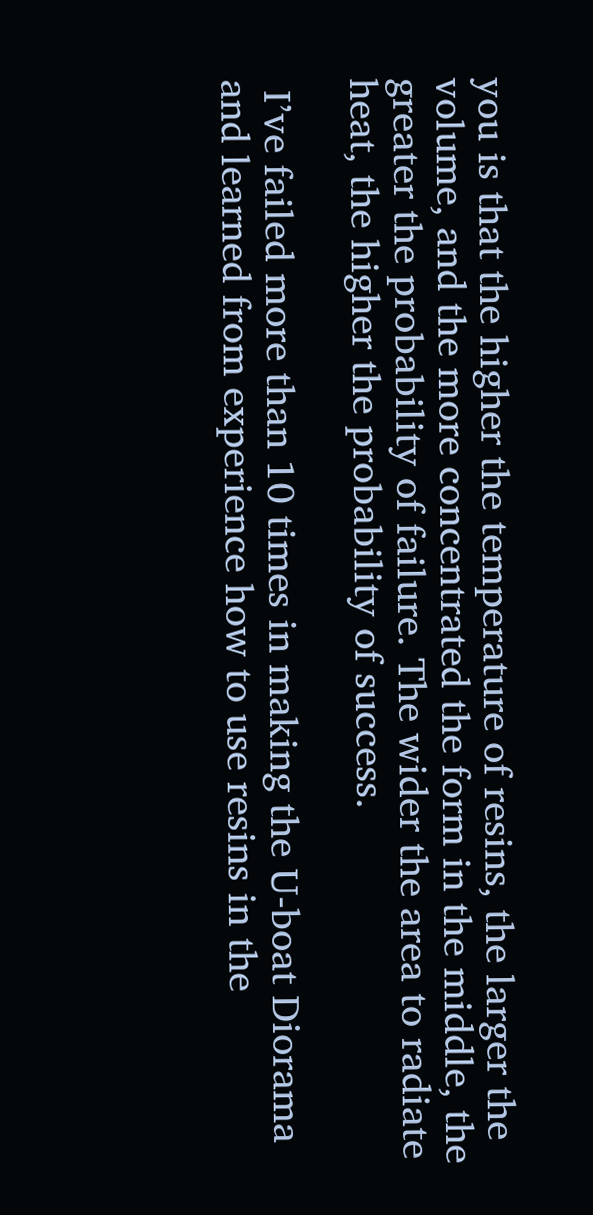you is that the higher the temperature of resins, the larger the volume, and the more concentrated the form in the middle, the greater the probability of failure. The wider the area to radiate heat, the higher the probability of success.

 I’ve failed more than 10 times in making the U-boat Diorama and learned from experience how to use resins in the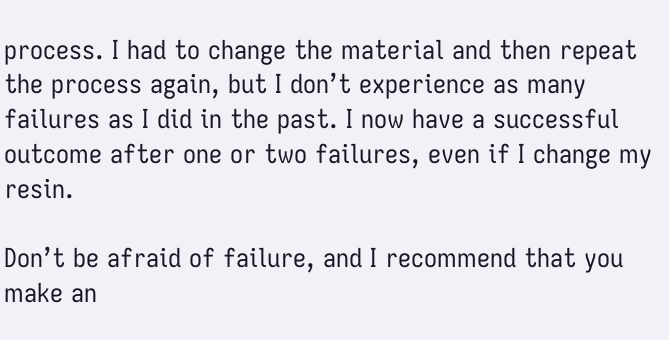process. I had to change the material and then repeat the process again, but I don’t experience as many failures as I did in the past. I now have a successful outcome after one or two failures, even if I change my resin.

Don’t be afraid of failure, and I recommend that you make an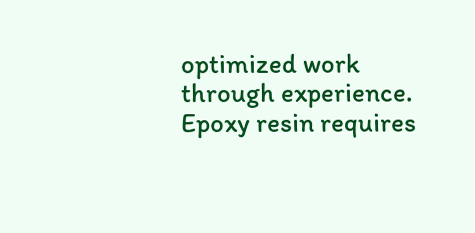optimized work through experience. Epoxy resin requires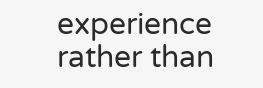experience rather than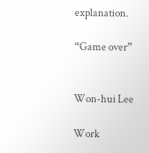explanation.

“Game over”


Won-hui Lee

Work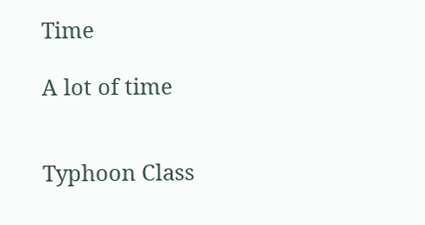Time

A lot of time


Typhoon Class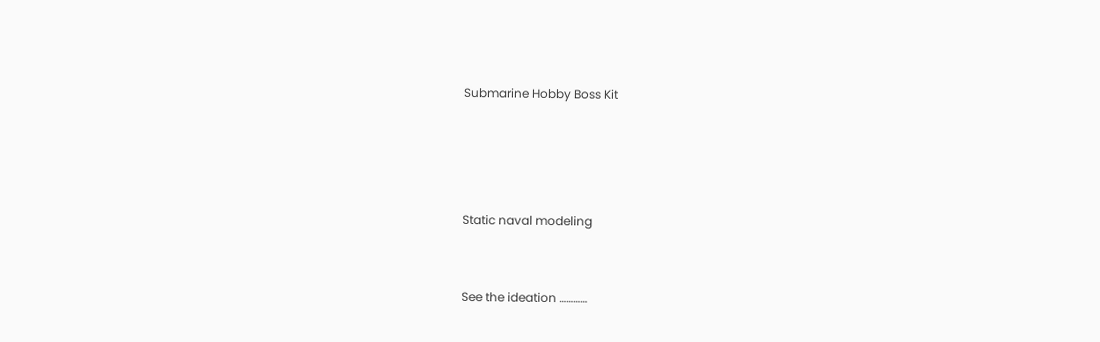Submarine Hobby Boss Kit




Static naval modeling


See the ideation …………